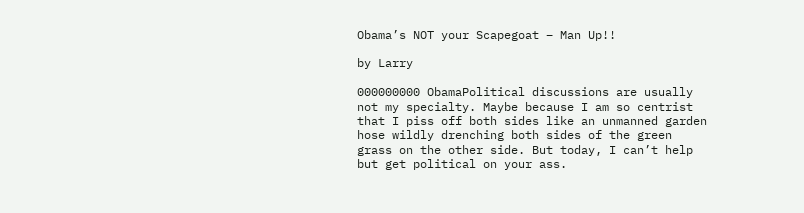Obama’s NOT your Scapegoat – Man Up!!

by Larry

000000000 ObamaPolitical discussions are usually not my specialty. Maybe because I am so centrist that I piss off both sides like an unmanned garden hose wildly drenching both sides of the green grass on the other side. But today, I can’t help but get political on your ass.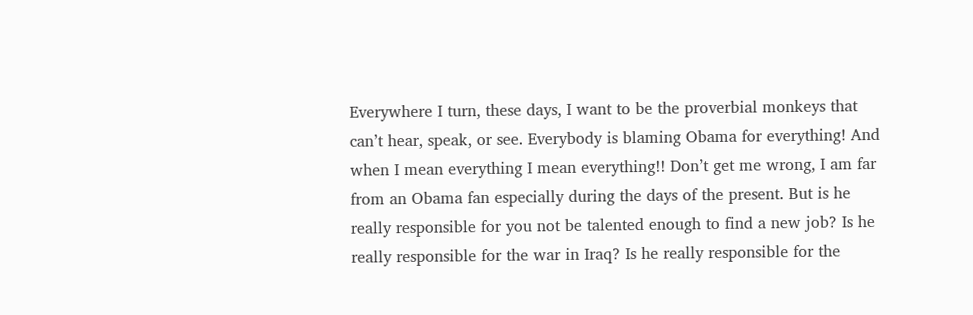Everywhere I turn, these days, I want to be the proverbial monkeys that can’t hear, speak, or see. Everybody is blaming Obama for everything! And when I mean everything I mean everything!! Don’t get me wrong, I am far from an Obama fan especially during the days of the present. But is he really responsible for you not be talented enough to find a new job? Is he really responsible for the war in Iraq? Is he really responsible for the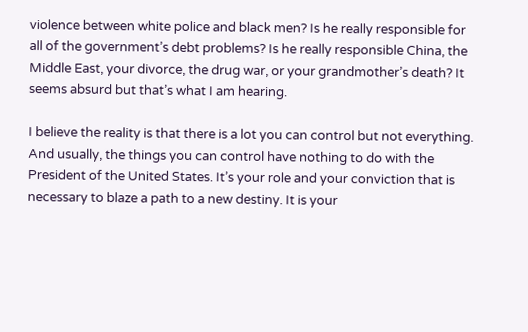violence between white police and black men? Is he really responsible for all of the government’s debt problems? Is he really responsible China, the Middle East, your divorce, the drug war, or your grandmother’s death? It seems absurd but that’s what I am hearing.

I believe the reality is that there is a lot you can control but not everything. And usually, the things you can control have nothing to do with the President of the United States. It’s your role and your conviction that is necessary to blaze a path to a new destiny. It is your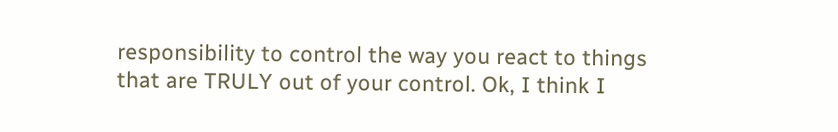responsibility to control the way you react to things that are TRULY out of your control. Ok, I think I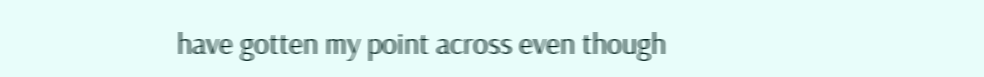have gotten my point across even though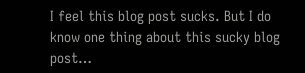I feel this blog post sucks. But I do know one thing about this sucky blog post…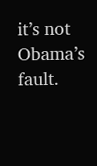it’s not Obama’s fault.